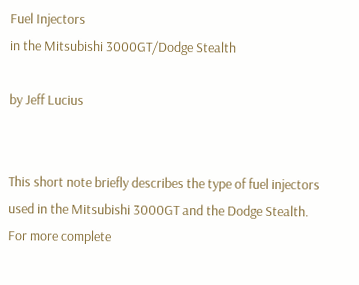Fuel Injectors
in the Mitsubishi 3000GT/Dodge Stealth

by Jeff Lucius


This short note briefly describes the type of fuel injectors used in the Mitsubishi 3000GT and the Dodge Stealth. For more complete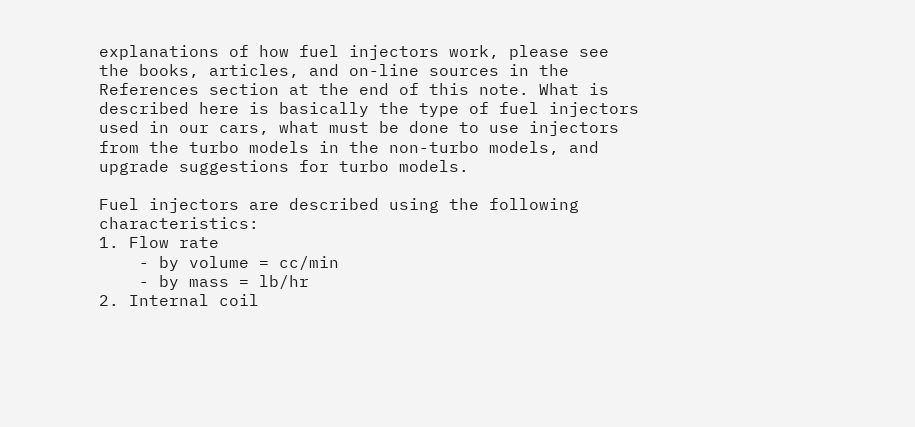explanations of how fuel injectors work, please see the books, articles, and on-line sources in the References section at the end of this note. What is described here is basically the type of fuel injectors used in our cars, what must be done to use injectors from the turbo models in the non-turbo models, and upgrade suggestions for turbo models.

Fuel injectors are described using the following characteristics:
1. Flow rate
    - by volume = cc/min
    - by mass = lb/hr
2. Internal coil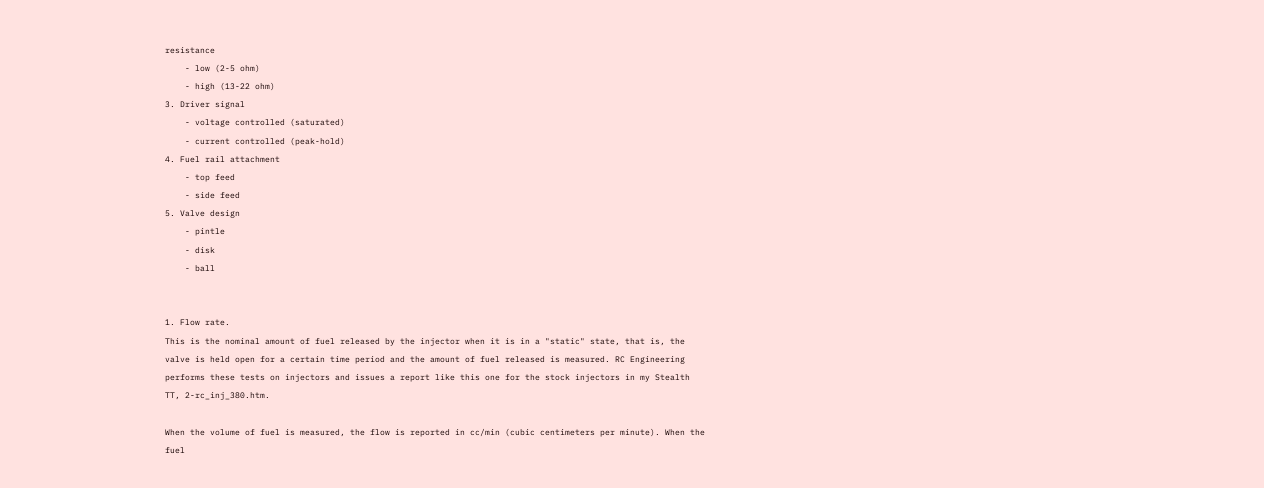resistance
    - low (2-5 ohm)
    - high (13-22 ohm)
3. Driver signal
    - voltage controlled (saturated)
    - current controlled (peak-hold)
4. Fuel rail attachment
    - top feed
    - side feed
5. Valve design
    - pintle
    - disk
    - ball


1. Flow rate.
This is the nominal amount of fuel released by the injector when it is in a "static" state, that is, the valve is held open for a certain time period and the amount of fuel released is measured. RC Engineering performs these tests on injectors and issues a report like this one for the stock injectors in my Stealth TT, 2-rc_inj_380.htm.

When the volume of fuel is measured, the flow is reported in cc/min (cubic centimeters per minute). When the fuel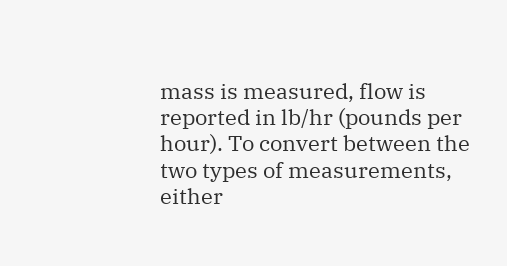mass is measured, flow is reported in lb/hr (pounds per hour). To convert between the two types of measurements, either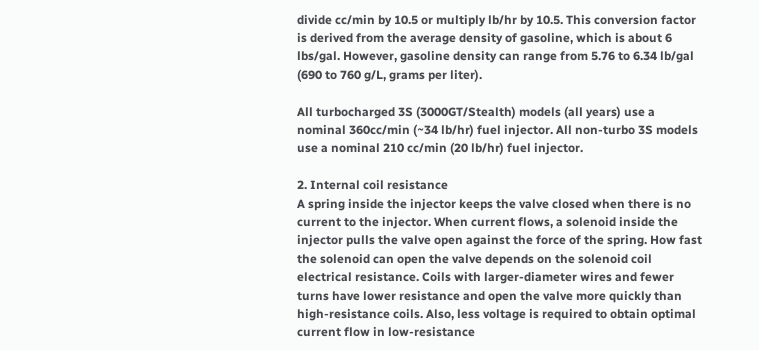divide cc/min by 10.5 or multiply lb/hr by 10.5. This conversion factor is derived from the average density of gasoline, which is about 6 lbs/gal. However, gasoline density can range from 5.76 to 6.34 lb/gal (690 to 760 g/L, grams per liter).

All turbocharged 3S (3000GT/Stealth) models (all years) use a nominal 360cc/min (~34 lb/hr) fuel injector. All non-turbo 3S models use a nominal 210 cc/min (20 lb/hr) fuel injector.

2. Internal coil resistance
A spring inside the injector keeps the valve closed when there is no current to the injector. When current flows, a solenoid inside the injector pulls the valve open against the force of the spring. How fast the solenoid can open the valve depends on the solenoid coil electrical resistance. Coils with larger-diameter wires and fewer turns have lower resistance and open the valve more quickly than high-resistance coils. Also, less voltage is required to obtain optimal current flow in low-resistance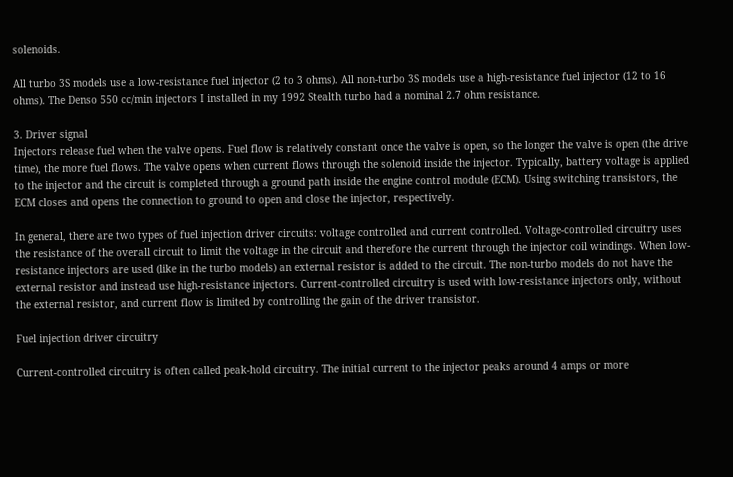solenoids.

All turbo 3S models use a low-resistance fuel injector (2 to 3 ohms). All non-turbo 3S models use a high-resistance fuel injector (12 to 16 ohms). The Denso 550 cc/min injectors I installed in my 1992 Stealth turbo had a nominal 2.7 ohm resistance.

3. Driver signal
Injectors release fuel when the valve opens. Fuel flow is relatively constant once the valve is open, so the longer the valve is open (the drive time), the more fuel flows. The valve opens when current flows through the solenoid inside the injector. Typically, battery voltage is applied to the injector and the circuit is completed through a ground path inside the engine control module (ECM). Using switching transistors, the ECM closes and opens the connection to ground to open and close the injector, respectively.

In general, there are two types of fuel injection driver circuits: voltage controlled and current controlled. Voltage-controlled circuitry uses the resistance of the overall circuit to limit the voltage in the circuit and therefore the current through the injector coil windings. When low-resistance injectors are used (like in the turbo models) an external resistor is added to the circuit. The non-turbo models do not have the external resistor and instead use high-resistance injectors. Current-controlled circuitry is used with low-resistance injectors only, without the external resistor, and current flow is limited by controlling the gain of the driver transistor.

Fuel injection driver circuitry

Current-controlled circuitry is often called peak-hold circuitry. The initial current to the injector peaks around 4 amps or more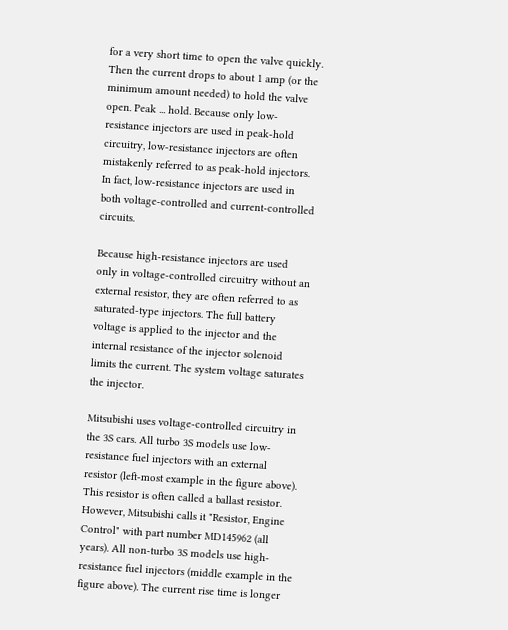for a very short time to open the valve quickly. Then the current drops to about 1 amp (or the minimum amount needed) to hold the valve open. Peak ... hold. Because only low-resistance injectors are used in peak-hold circuitry, low-resistance injectors are often mistakenly referred to as peak-hold injectors. In fact, low-resistance injectors are used in both voltage-controlled and current-controlled circuits.

Because high-resistance injectors are used only in voltage-controlled circuitry without an external resistor, they are often referred to as saturated-type injectors. The full battery voltage is applied to the injector and the internal resistance of the injector solenoid limits the current. The system voltage saturates the injector.

Mitsubishi uses voltage-controlled circuitry in the 3S cars. All turbo 3S models use low-resistance fuel injectors with an external resistor (left-most example in the figure above). This resistor is often called a ballast resistor. However, Mitsubishi calls it "Resistor, Engine Control" with part number MD145962 (all years). All non-turbo 3S models use high-resistance fuel injectors (middle example in the figure above). The current rise time is longer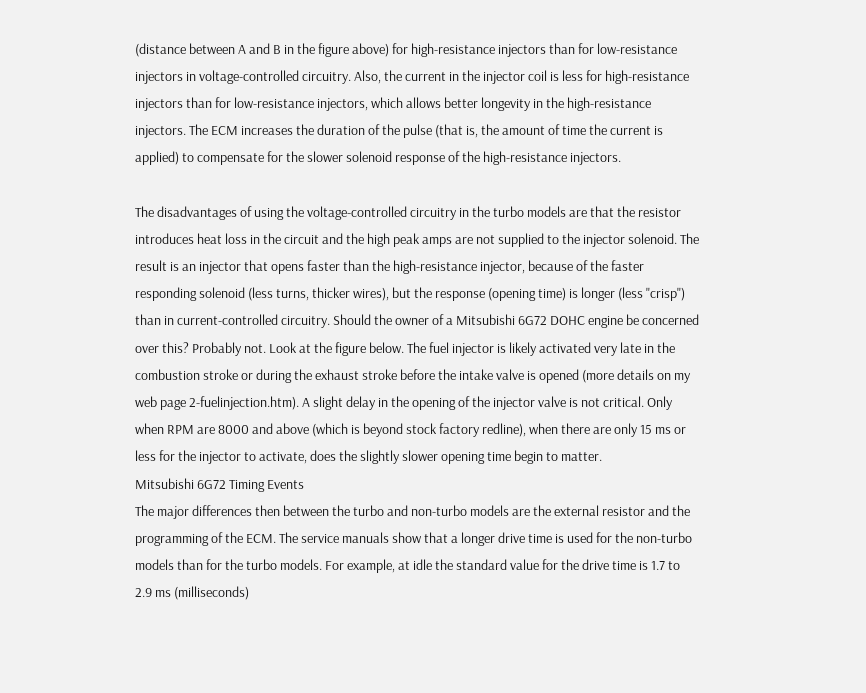(distance between A and B in the figure above) for high-resistance injectors than for low-resistance injectors in voltage-controlled circuitry. Also, the current in the injector coil is less for high-resistance injectors than for low-resistance injectors, which allows better longevity in the high-resistance injectors. The ECM increases the duration of the pulse (that is, the amount of time the current is applied) to compensate for the slower solenoid response of the high-resistance injectors.

The disadvantages of using the voltage-controlled circuitry in the turbo models are that the resistor introduces heat loss in the circuit and the high peak amps are not supplied to the injector solenoid. The result is an injector that opens faster than the high-resistance injector, because of the faster responding solenoid (less turns, thicker wires), but the response (opening time) is longer (less "crisp") than in current-controlled circuitry. Should the owner of a Mitsubishi 6G72 DOHC engine be concerned over this? Probably not. Look at the figure below. The fuel injector is likely activated very late in the combustion stroke or during the exhaust stroke before the intake valve is opened (more details on my web page 2-fuelinjection.htm). A slight delay in the opening of the injector valve is not critical. Only when RPM are 8000 and above (which is beyond stock factory redline), when there are only 15 ms or less for the injector to activate, does the slightly slower opening time begin to matter.
Mitsubishi 6G72 Timing Events
The major differences then between the turbo and non-turbo models are the external resistor and the programming of the ECM. The service manuals show that a longer drive time is used for the non-turbo models than for the turbo models. For example, at idle the standard value for the drive time is 1.7 to 2.9 ms (milliseconds)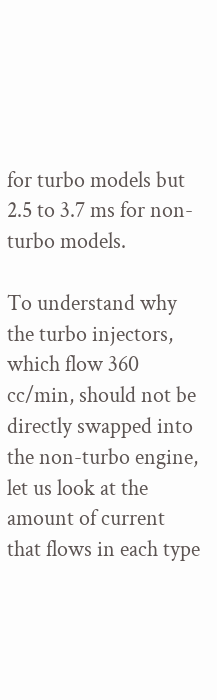for turbo models but 2.5 to 3.7 ms for non-turbo models.

To understand why the turbo injectors, which flow 360 cc/min, should not be directly swapped into the non-turbo engine, let us look at the amount of current that flows in each type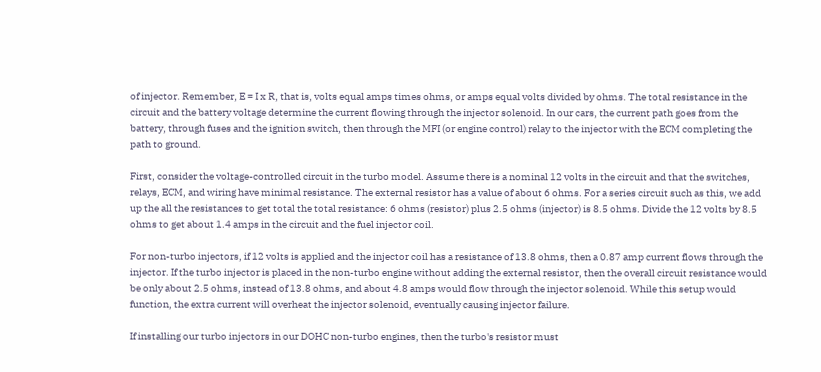of injector. Remember, E = I x R, that is, volts equal amps times ohms, or amps equal volts divided by ohms. The total resistance in the circuit and the battery voltage determine the current flowing through the injector solenoid. In our cars, the current path goes from the battery, through fuses and the ignition switch, then through the MFI (or engine control) relay to the injector with the ECM completing the path to ground.

First, consider the voltage-controlled circuit in the turbo model. Assume there is a nominal 12 volts in the circuit and that the switches, relays, ECM, and wiring have minimal resistance. The external resistor has a value of about 6 ohms. For a series circuit such as this, we add up the all the resistances to get total the total resistance: 6 ohms (resistor) plus 2.5 ohms (injector) is 8.5 ohms. Divide the 12 volts by 8.5 ohms to get about 1.4 amps in the circuit and the fuel injector coil.

For non-turbo injectors, if 12 volts is applied and the injector coil has a resistance of 13.8 ohms, then a 0.87 amp current flows through the injector. If the turbo injector is placed in the non-turbo engine without adding the external resistor, then the overall circuit resistance would be only about 2.5 ohms, instead of 13.8 ohms, and about 4.8 amps would flow through the injector solenoid. While this setup would function, the extra current will overheat the injector solenoid, eventually causing injector failure.

If installing our turbo injectors in our DOHC non-turbo engines, then the turbo's resistor must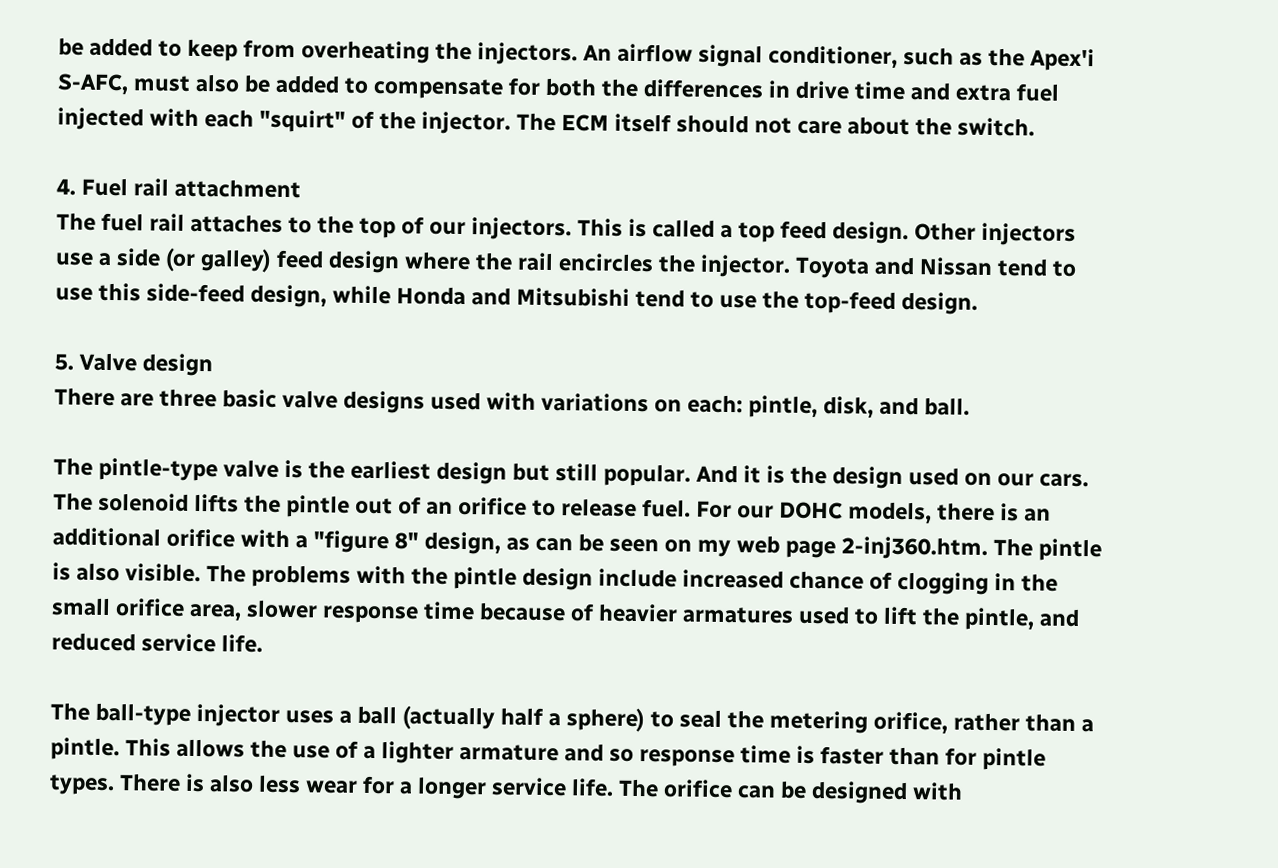be added to keep from overheating the injectors. An airflow signal conditioner, such as the Apex'i S-AFC, must also be added to compensate for both the differences in drive time and extra fuel injected with each "squirt" of the injector. The ECM itself should not care about the switch.

4. Fuel rail attachment
The fuel rail attaches to the top of our injectors. This is called a top feed design. Other injectors use a side (or galley) feed design where the rail encircles the injector. Toyota and Nissan tend to use this side-feed design, while Honda and Mitsubishi tend to use the top-feed design.

5. Valve design
There are three basic valve designs used with variations on each: pintle, disk, and ball.

The pintle-type valve is the earliest design but still popular. And it is the design used on our cars. The solenoid lifts the pintle out of an orifice to release fuel. For our DOHC models, there is an additional orifice with a "figure 8" design, as can be seen on my web page 2-inj360.htm. The pintle is also visible. The problems with the pintle design include increased chance of clogging in the small orifice area, slower response time because of heavier armatures used to lift the pintle, and reduced service life.

The ball-type injector uses a ball (actually half a sphere) to seal the metering orifice, rather than a pintle. This allows the use of a lighter armature and so response time is faster than for pintle types. There is also less wear for a longer service life. The orifice can be designed with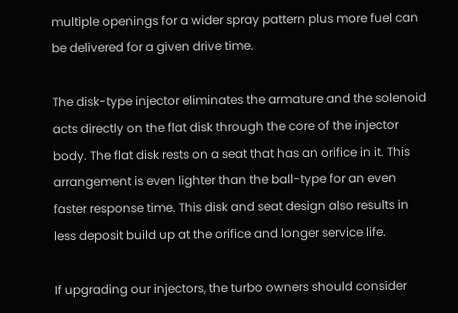multiple openings for a wider spray pattern plus more fuel can be delivered for a given drive time.

The disk-type injector eliminates the armature and the solenoid acts directly on the flat disk through the core of the injector body. The flat disk rests on a seat that has an orifice in it. This arrangement is even lighter than the ball-type for an even faster response time. This disk and seat design also results in less deposit build up at the orifice and longer service life.

If upgrading our injectors, the turbo owners should consider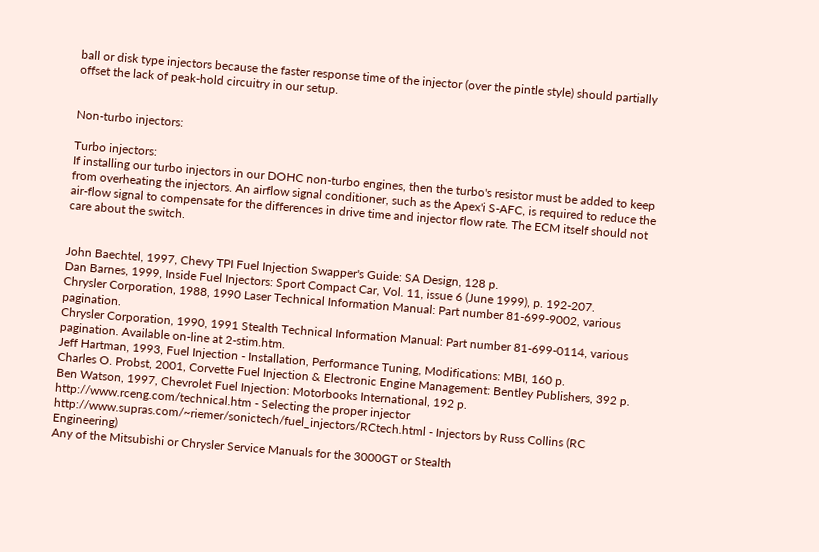ball or disk type injectors because the faster response time of the injector (over the pintle style) should partially offset the lack of peak-hold circuitry in our setup.


Non-turbo injectors:

Turbo injectors:
If installing our turbo injectors in our DOHC non-turbo engines, then the turbo's resistor must be added to keep from overheating the injectors. An airflow signal conditioner, such as the Apex'i S-AFC, is required to reduce the air-flow signal to compensate for the differences in drive time and injector flow rate. The ECM itself should not care about the switch.


John Baechtel, 1997, Chevy TPI Fuel Injection Swapper's Guide: SA Design, 128 p.
Dan Barnes, 1999, Inside Fuel Injectors: Sport Compact Car, Vol. 11, issue 6 (June 1999), p. 192-207.
Chrysler Corporation, 1988, 1990 Laser Technical Information Manual: Part number 81-699-9002, various pagination.
Chrysler Corporation, 1990, 1991 Stealth Technical Information Manual: Part number 81-699-0114, various pagination. Available on-line at 2-stim.htm.
Jeff Hartman, 1993, Fuel Injection - Installation, Performance Tuning, Modifications: MBI, 160 p.
Charles O. Probst, 2001, Corvette Fuel Injection & Electronic Engine Management: Bentley Publishers, 392 p.
Ben Watson, 1997, Chevrolet Fuel Injection: Motorbooks International, 192 p.
http://www.rceng.com/technical.htm - Selecting the proper injector
http://www.supras.com/~riemer/sonictech/fuel_injectors/RCtech.html - Injectors by Russ Collins (RC Engineering)
Any of the Mitsubishi or Chrysler Service Manuals for the 3000GT or Stealth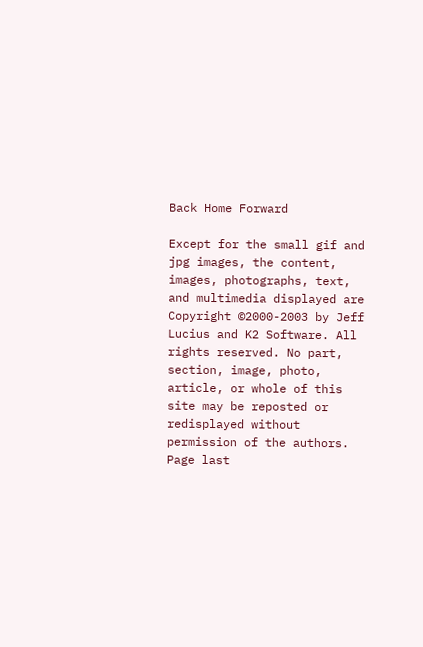Back Home Forward

Except for the small gif and jpg images, the content, images, photographs, text, and multimedia displayed are Copyright ©2000-2003 by Jeff Lucius and K2 Software. All rights reserved. No part, section, image, photo, article, or whole of this site may be reposted or redisplayed without permission of the authors.
Page last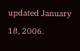updated January 18, 2006.